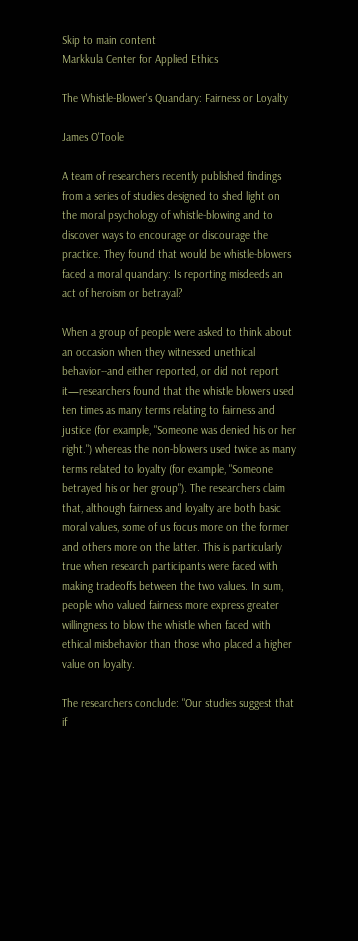Skip to main content
Markkula Center for Applied Ethics

The Whistle-Blower's Quandary: Fairness or Loyalty

James O'Toole

A team of researchers recently published findings from a series of studies designed to shed light on the moral psychology of whistle-blowing and to discover ways to encourage or discourage the practice. They found that would be whistle-blowers faced a moral quandary: Is reporting misdeeds an act of heroism or betrayal?

When a group of people were asked to think about an occasion when they witnessed unethical behavior--and either reported, or did not report it—researchers found that the whistle blowers used ten times as many terms relating to fairness and justice (for example, "Someone was denied his or her right.") whereas the non-blowers used twice as many terms related to loyalty (for example, "Someone betrayed his or her group"). The researchers claim that, although fairness and loyalty are both basic moral values, some of us focus more on the former and others more on the latter. This is particularly true when research participants were faced with making tradeoffs between the two values. In sum, people who valued fairness more express greater willingness to blow the whistle when faced with ethical misbehavior than those who placed a higher value on loyalty.

The researchers conclude: "Our studies suggest that if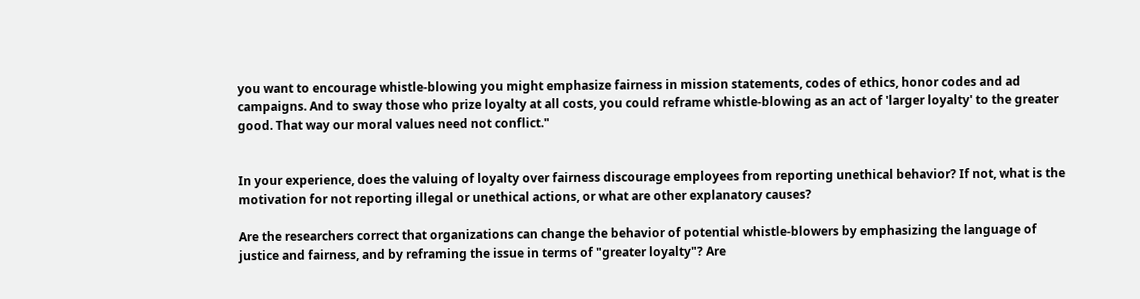you want to encourage whistle-blowing you might emphasize fairness in mission statements, codes of ethics, honor codes and ad campaigns. And to sway those who prize loyalty at all costs, you could reframe whistle-blowing as an act of 'larger loyalty' to the greater good. That way our moral values need not conflict."


In your experience, does the valuing of loyalty over fairness discourage employees from reporting unethical behavior? If not, what is the motivation for not reporting illegal or unethical actions, or what are other explanatory causes?

Are the researchers correct that organizations can change the behavior of potential whistle-blowers by emphasizing the language of justice and fairness, and by reframing the issue in terms of "greater loyalty"? Are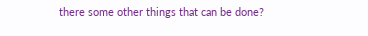there some other things that can be done?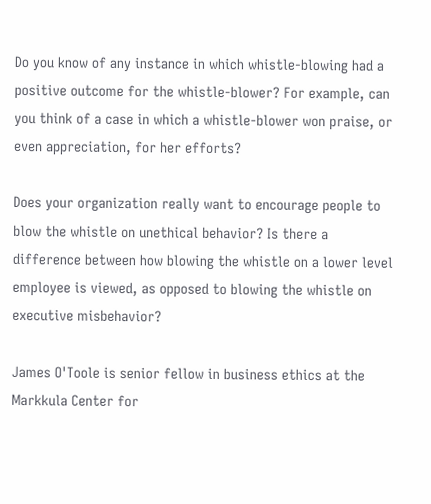Do you know of any instance in which whistle-blowing had a positive outcome for the whistle-blower? For example, can you think of a case in which a whistle-blower won praise, or even appreciation, for her efforts?

Does your organization really want to encourage people to blow the whistle on unethical behavior? Is there a difference between how blowing the whistle on a lower level employee is viewed, as opposed to blowing the whistle on executive misbehavior?

James O'Toole is senior fellow in business ethics at the Markkula Center for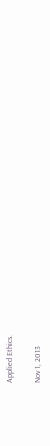Applied Ethics.

Nov 1, 2013